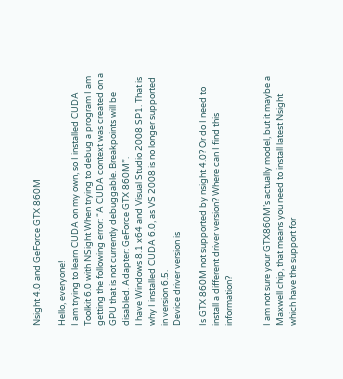Nsight 4.0 and GeForce GTX 860M

Hello, everyone!
I am trying to learn CUDA on my own, so I installed CUDA Toolkit 6.0 with NSight When trying to debug a program I am getting the following error: “A CUDA context was created on a GPU that is not currently debuggable. Breakpoints will be disabled. Adapter: GeForce GTX 860M”.
I have Windows 8.1 x64 and Visual Studio 2008 SP1. That is why I installed CUDA 6.0, as VS 2008 is no longer supported in version 6.5.
Device driver version is

Is GTX 860M not supported by nsight 4.0? Or do I need to install a different driver version? Where can I find this information?


I am not sure your GTX860M’s actually model, but it maybe a Maxwell chip, that means you need to install latest Nsight which have the support for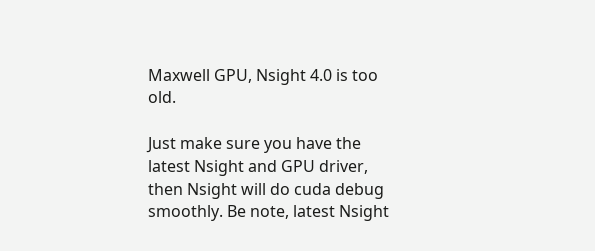Maxwell GPU, Nsight 4.0 is too old.

Just make sure you have the latest Nsight and GPU driver, then Nsight will do cuda debug smoothly. Be note, latest Nsight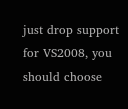just drop support for VS2008, you should choose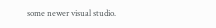some newer visual studio.